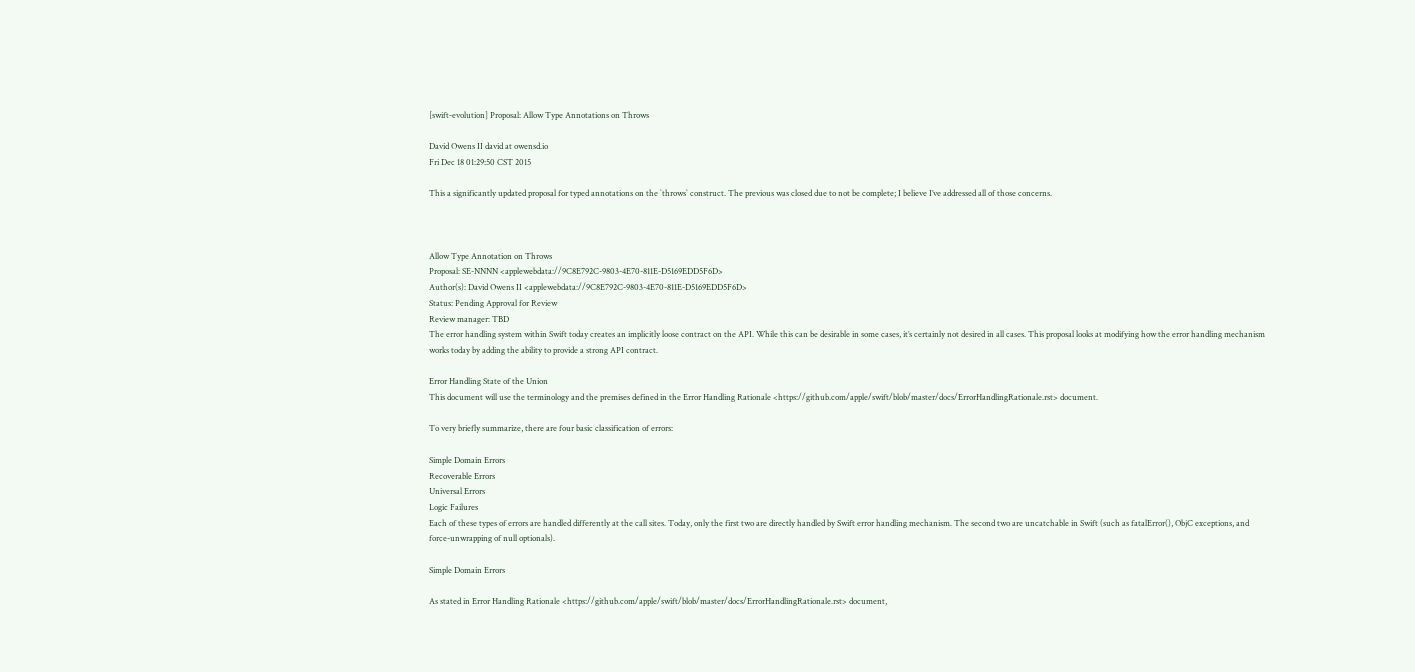[swift-evolution] Proposal: Allow Type Annotations on Throws

David Owens II david at owensd.io
Fri Dec 18 01:29:50 CST 2015

This a significantly updated proposal for typed annotations on the `throws` construct. The previous was closed due to not be complete; I believe I’ve addressed all of those concerns.



Allow Type Annotation on Throws
Proposal: SE-NNNN <applewebdata://9C8E792C-9803-4E70-811E-D5169EDD5F6D>
Author(s): David Owens II <applewebdata://9C8E792C-9803-4E70-811E-D5169EDD5F6D>
Status: Pending Approval for Review
Review manager: TBD
The error handling system within Swift today creates an implicitly loose contract on the API. While this can be desirable in some cases, it’s certainly not desired in all cases. This proposal looks at modifying how the error handling mechanism works today by adding the ability to provide a strong API contract.

Error Handling State of the Union
This document will use the terminology and the premises defined in the Error Handling Rationale <https://github.com/apple/swift/blob/master/docs/ErrorHandlingRationale.rst> document.

To very briefly summarize, there are four basic classification of errors:

Simple Domain Errors
Recoverable Errors
Universal Errors
Logic Failures
Each of these types of errors are handled differently at the call sites. Today, only the first two are directly handled by Swift error handling mechanism. The second two are uncatchable in Swift (such as fatalError(), ObjC exceptions, and force-unwrapping of null optionals).

Simple Domain Errors

As stated in Error Handling Rationale <https://github.com/apple/swift/blob/master/docs/ErrorHandlingRationale.rst> document,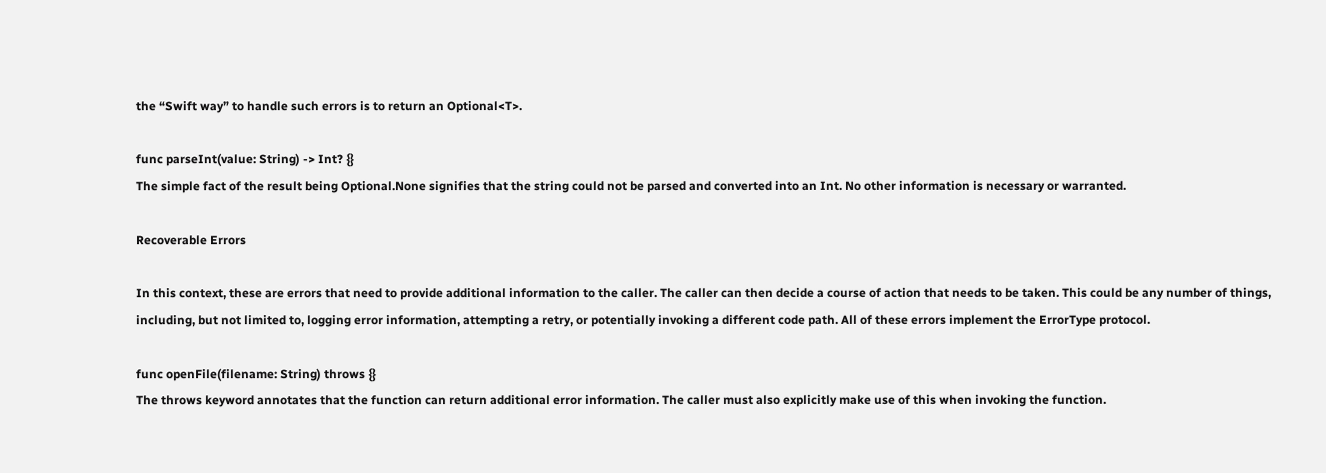the “Swift way” to handle such errors is to return an Optional<T>.

func parseInt(value: String) -> Int? {}
The simple fact of the result being Optional.None signifies that the string could not be parsed and converted into an Int. No other information is necessary or warranted.

Recoverable Errors

In this context, these are errors that need to provide additional information to the caller. The caller can then decide a course of action that needs to be taken. This could be any number of things, including, but not limited to, logging error information, attempting a retry, or potentially invoking a different code path. All of these errors implement the ErrorType protocol.

func openFile(filename: String) throws {}
The throws keyword annotates that the function can return additional error information. The caller must also explicitly make use of this when invoking the function.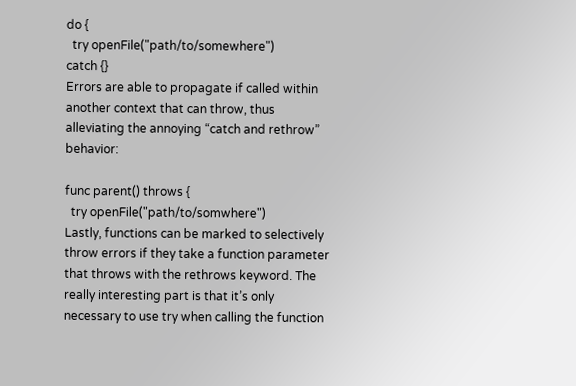do {
  try openFile("path/to/somewhere")
catch {}
Errors are able to propagate if called within another context that can throw, thus alleviating the annoying “catch and rethrow” behavior:

func parent() throws {
  try openFile("path/to/somwhere")
Lastly, functions can be marked to selectively throw errors if they take a function parameter that throws with the rethrows keyword. The really interesting part is that it’s only necessary to use try when calling the function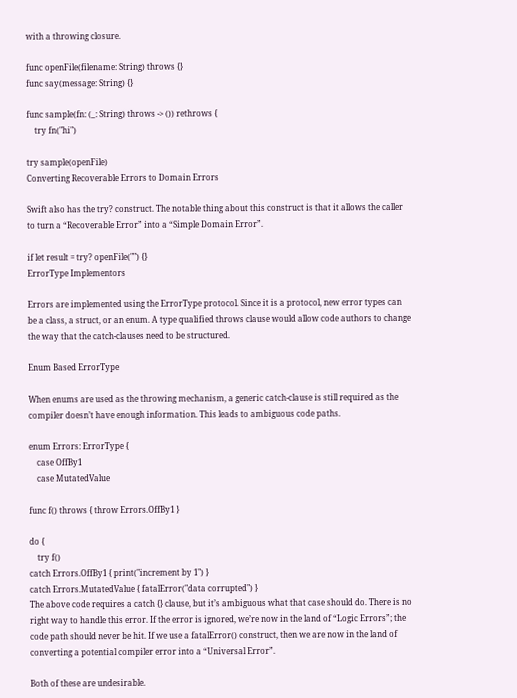with a throwing closure.

func openFile(filename: String) throws {}
func say(message: String) {}

func sample(fn: (_: String) throws -> ()) rethrows {
    try fn("hi")

try sample(openFile)
Converting Recoverable Errors to Domain Errors

Swift also has the try? construct. The notable thing about this construct is that it allows the caller to turn a “Recoverable Error” into a “Simple Domain Error”.

if let result = try? openFile("") {}
ErrorType Implementors

Errors are implemented using the ErrorType protocol. Since it is a protocol, new error types can be a class, a struct, or an enum. A type qualified throws clause would allow code authors to change the way that the catch-clauses need to be structured.

Enum Based ErrorType

When enums are used as the throwing mechanism, a generic catch-clause is still required as the compiler doesn’t have enough information. This leads to ambiguous code paths.

enum Errors: ErrorType {
    case OffBy1
    case MutatedValue

func f() throws { throw Errors.OffBy1 }

do {
    try f()
catch Errors.OffBy1 { print("increment by 1") }
catch Errors.MutatedValue { fatalError("data corrupted") }
The above code requires a catch {} clause, but it’s ambiguous what that case should do. There is no right way to handle this error. If the error is ignored, we’re now in the land of “Logic Errors”; the code path should never be hit. If we use a fatalError() construct, then we are now in the land of converting a potential compiler error into a “Universal Error”.

Both of these are undesirable.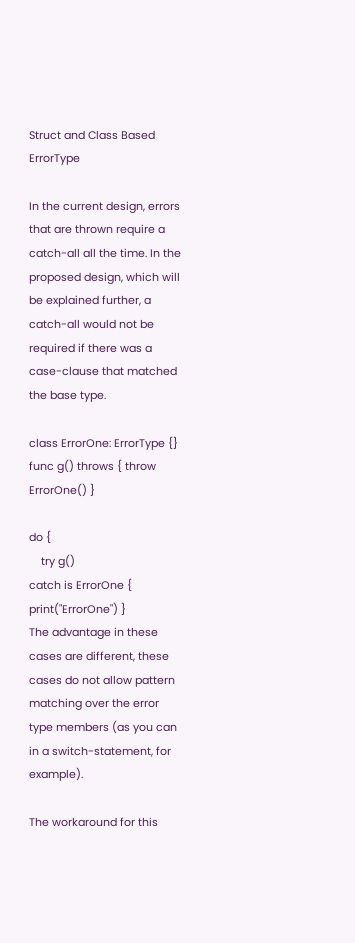Struct and Class Based ErrorType

In the current design, errors that are thrown require a catch-all all the time. In the proposed design, which will be explained further, a catch-all would not be required if there was a case-clause that matched the base type.

class ErrorOne: ErrorType {}
func g() throws { throw ErrorOne() }

do {
    try g()
catch is ErrorOne { print("ErrorOne") }
The advantage in these cases are different, these cases do not allow pattern matching over the error type members (as you can in a switch-statement, for example).

The workaround for this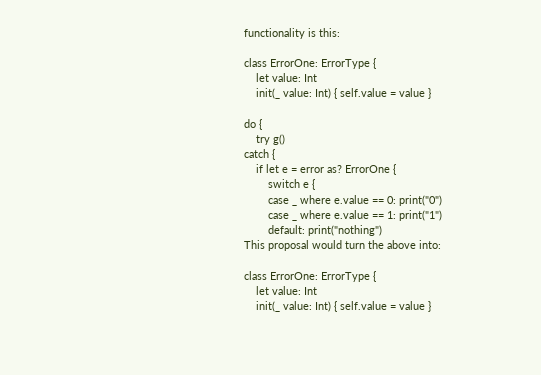functionality is this:

class ErrorOne: ErrorType {
    let value: Int
    init(_ value: Int) { self.value = value }

do {
    try g()
catch {
    if let e = error as? ErrorOne {
        switch e {
        case _ where e.value == 0: print("0")
        case _ where e.value == 1: print("1")
        default: print("nothing")
This proposal would turn the above into:

class ErrorOne: ErrorType {
    let value: Int
    init(_ value: Int) { self.value = value }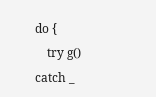do {
    try g()
catch _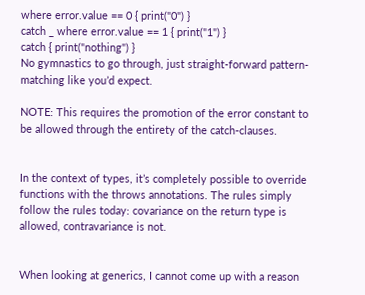where error.value == 0 { print("0") }
catch _ where error.value == 1 { print("1") }
catch { print("nothing") }
No gymnastics to go through, just straight-forward pattern-matching like you’d expect.

NOTE: This requires the promotion of the error constant to be allowed through the entirety of the catch-clauses.


In the context of types, it’s completely possible to override functions with the throws annotations. The rules simply follow the rules today: covariance on the return type is allowed, contravariance is not.


When looking at generics, I cannot come up with a reason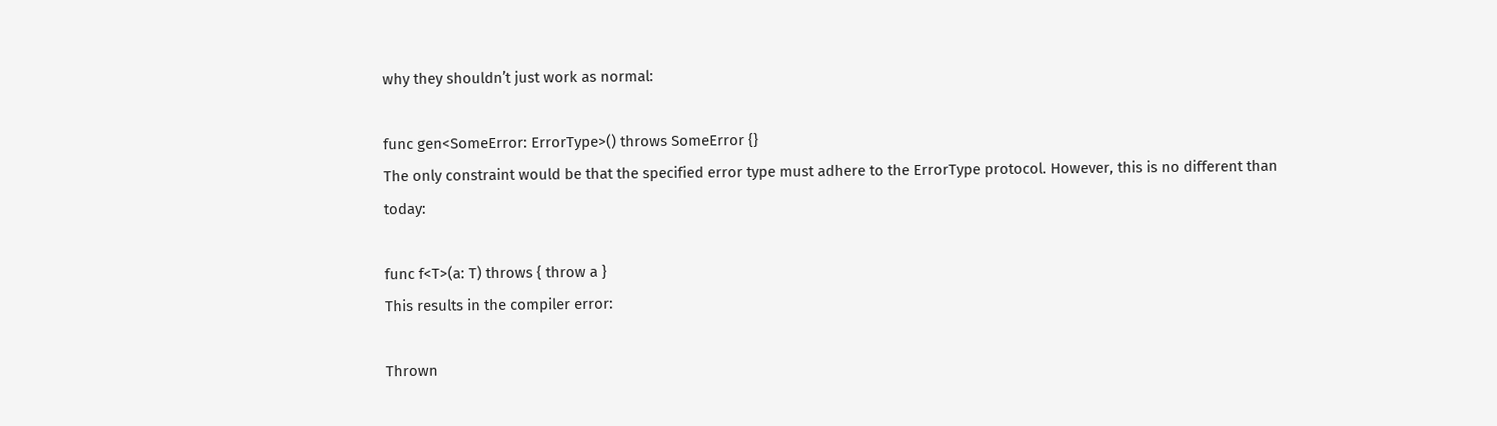why they shouldn’t just work as normal:

func gen<SomeError: ErrorType>() throws SomeError {}
The only constraint would be that the specified error type must adhere to the ErrorType protocol. However, this is no different than today:

func f<T>(a: T) throws { throw a }
This results in the compiler error:

Thrown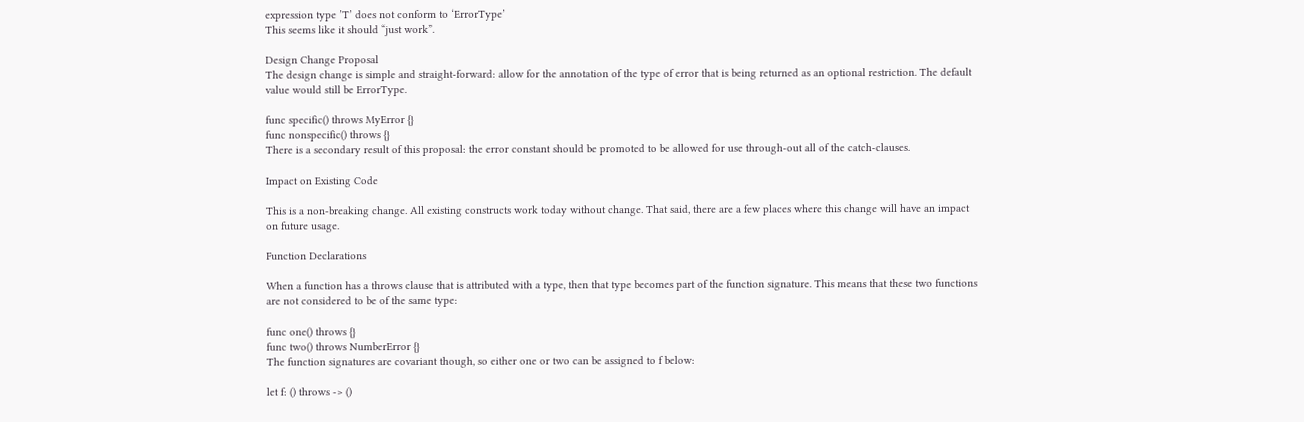expression type ’T’ does not conform to ‘ErrorType’
This seems like it should “just work”.

Design Change Proposal
The design change is simple and straight-forward: allow for the annotation of the type of error that is being returned as an optional restriction. The default value would still be ErrorType.

func specific() throws MyError {}
func nonspecific() throws {}
There is a secondary result of this proposal: the error constant should be promoted to be allowed for use through-out all of the catch-clauses.

Impact on Existing Code

This is a non-breaking change. All existing constructs work today without change. That said, there are a few places where this change will have an impact on future usage.

Function Declarations

When a function has a throws clause that is attributed with a type, then that type becomes part of the function signature. This means that these two functions are not considered to be of the same type:

func one() throws {}
func two() throws NumberError {}
The function signatures are covariant though, so either one or two can be assigned to f below:

let f: () throws -> ()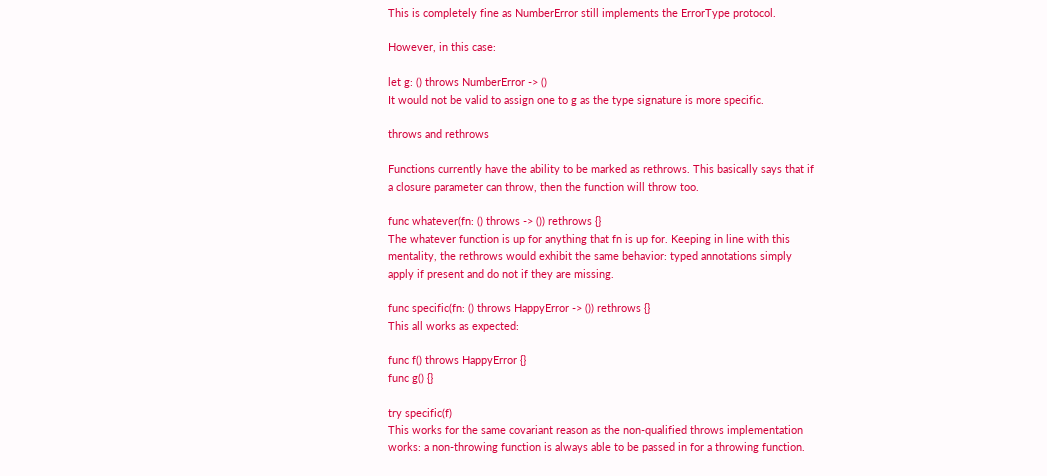This is completely fine as NumberError still implements the ErrorType protocol.

However, in this case:

let g: () throws NumberError -> ()
It would not be valid to assign one to g as the type signature is more specific.

throws and rethrows

Functions currently have the ability to be marked as rethrows. This basically says that if a closure parameter can throw, then the function will throw too.

func whatever(fn: () throws -> ()) rethrows {}
The whatever function is up for anything that fn is up for. Keeping in line with this mentality, the rethrows would exhibit the same behavior: typed annotations simply apply if present and do not if they are missing.

func specific(fn: () throws HappyError -> ()) rethrows {}
This all works as expected:

func f() throws HappyError {}
func g() {}

try specific(f)
This works for the same covariant reason as the non-qualified throws implementation works: a non-throwing function is always able to be passed in for a throwing function.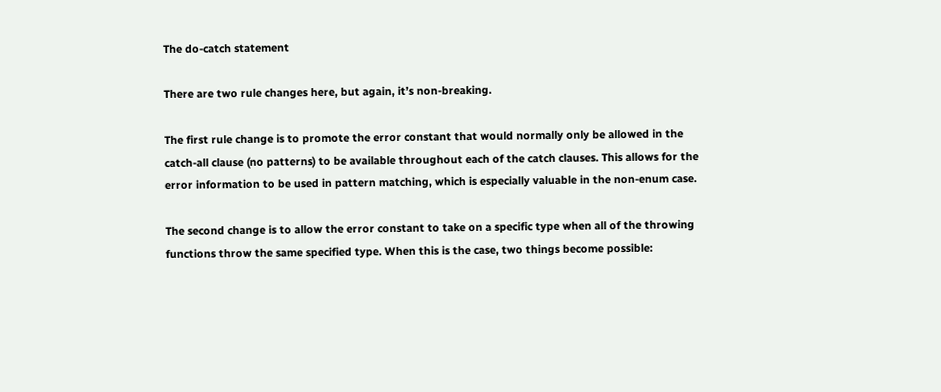The do-catch statement

There are two rule changes here, but again, it’s non-breaking.

The first rule change is to promote the error constant that would normally only be allowed in the catch-all clause (no patterns) to be available throughout each of the catch clauses. This allows for the error information to be used in pattern matching, which is especially valuable in the non-enum case.

The second change is to allow the error constant to take on a specific type when all of the throwing functions throw the same specified type. When this is the case, two things become possible: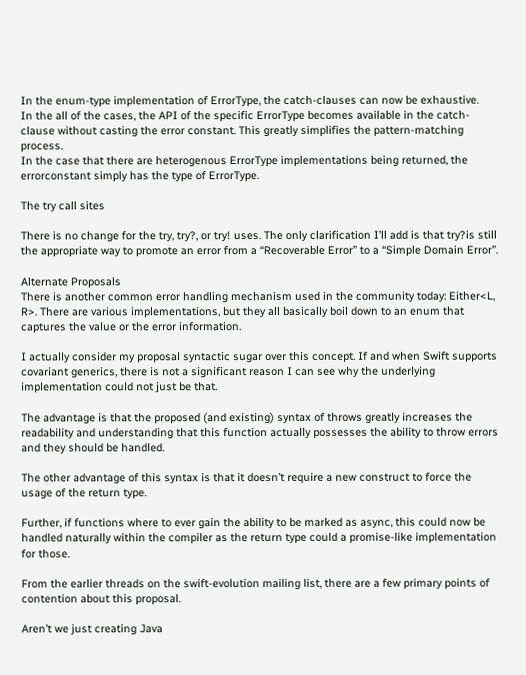In the enum-type implementation of ErrorType, the catch-clauses can now be exhaustive.
In the all of the cases, the API of the specific ErrorType becomes available in the catch-clause without casting the error constant. This greatly simplifies the pattern-matching process.
In the case that there are heterogenous ErrorType implementations being returned, the errorconstant simply has the type of ErrorType.

The try call sites

There is no change for the try, try?, or try! uses. The only clarification I’ll add is that try?is still the appropriate way to promote an error from a “Recoverable Error” to a “Simple Domain Error”.

Alternate Proposals
There is another common error handling mechanism used in the community today: Either<L, R>. There are various implementations, but they all basically boil down to an enum that captures the value or the error information.

I actually consider my proposal syntactic sugar over this concept. If and when Swift supports covariant generics, there is not a significant reason I can see why the underlying implementation could not just be that.

The advantage is that the proposed (and existing) syntax of throws greatly increases the readability and understanding that this function actually possesses the ability to throw errors and they should be handled.

The other advantage of this syntax is that it doesn’t require a new construct to force the usage of the return type.

Further, if functions where to ever gain the ability to be marked as async, this could now be handled naturally within the compiler as the return type could a promise-like implementation for those.

From the earlier threads on the swift-evolution mailing list, there are a few primary points of contention about this proposal.

Aren’t we just creating Java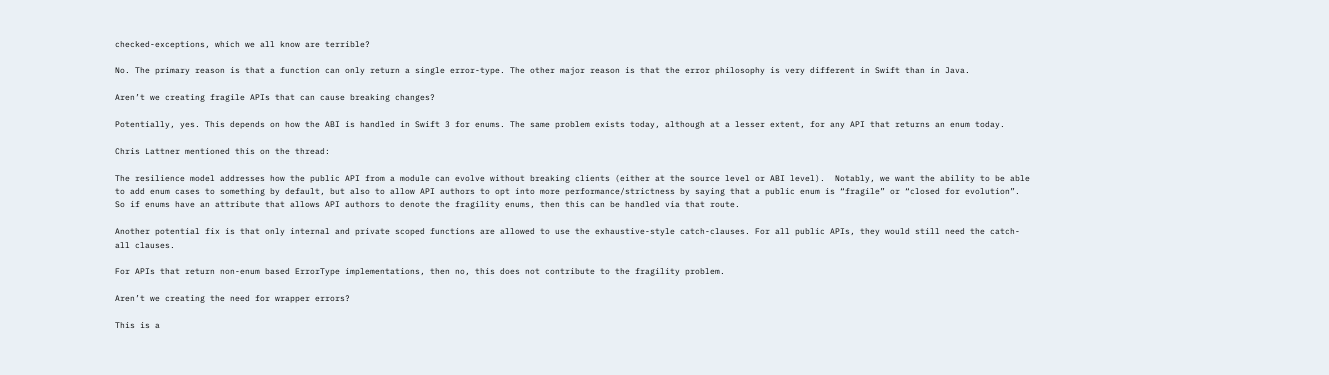checked-exceptions, which we all know are terrible?

No. The primary reason is that a function can only return a single error-type. The other major reason is that the error philosophy is very different in Swift than in Java.

Aren’t we creating fragile APIs that can cause breaking changes?

Potentially, yes. This depends on how the ABI is handled in Swift 3 for enums. The same problem exists today, although at a lesser extent, for any API that returns an enum today.

Chris Lattner mentioned this on the thread:

The resilience model addresses how the public API from a module can evolve without breaking clients (either at the source level or ABI level).  Notably, we want the ability to be able to add enum cases to something by default, but also to allow API authors to opt into more performance/strictness by saying that a public enum is “fragile” or “closed for evolution”.
So if enums have an attribute that allows API authors to denote the fragility enums, then this can be handled via that route.

Another potential fix is that only internal and private scoped functions are allowed to use the exhaustive-style catch-clauses. For all public APIs, they would still need the catch-all clauses.

For APIs that return non-enum based ErrorType implementations, then no, this does not contribute to the fragility problem.

Aren’t we creating the need for wrapper errors?

This is a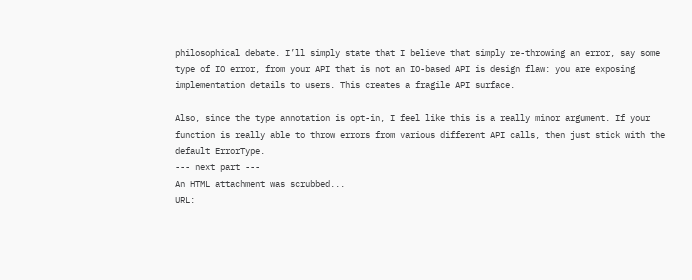philosophical debate. I’ll simply state that I believe that simply re-throwing an error, say some type of IO error, from your API that is not an IO-based API is design flaw: you are exposing implementation details to users. This creates a fragile API surface.

Also, since the type annotation is opt-in, I feel like this is a really minor argument. If your function is really able to throw errors from various different API calls, then just stick with the default ErrorType.
--- next part ---
An HTML attachment was scrubbed...
URL: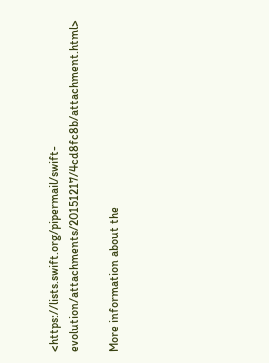<https://lists.swift.org/pipermail/swift-evolution/attachments/20151217/4cd8fc8b/attachment.html>

More information about the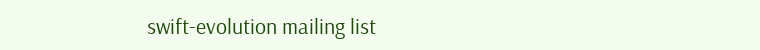swift-evolution mailing list